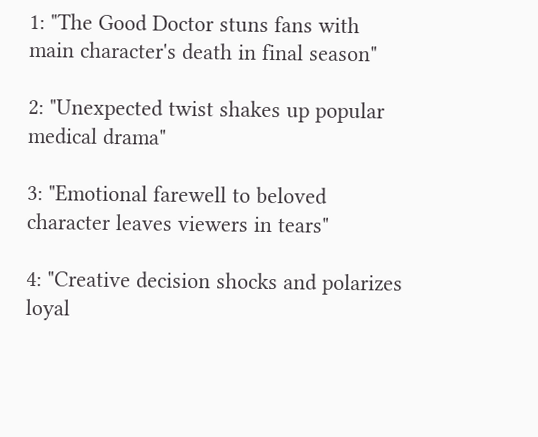1: "The Good Doctor stuns fans with main character's death in final season"

2: "Unexpected twist shakes up popular medical drama"

3: "Emotional farewell to beloved character leaves viewers in tears"

4: "Creative decision shocks and polarizes loyal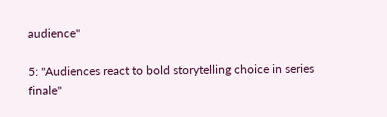audience"

5: "Audiences react to bold storytelling choice in series finale"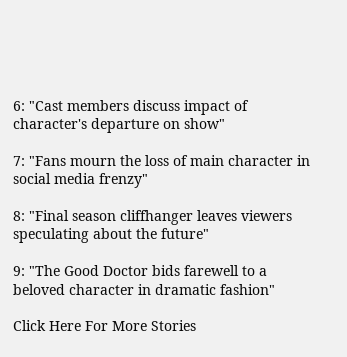6: "Cast members discuss impact of character's departure on show"

7: "Fans mourn the loss of main character in social media frenzy"

8: "Final season cliffhanger leaves viewers speculating about the future"

9: "The Good Doctor bids farewell to a beloved character in dramatic fashion"

Click Here For More Stories